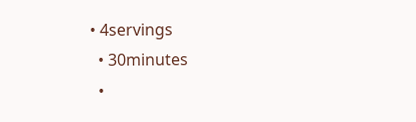• 4servings
  • 30minutes
  •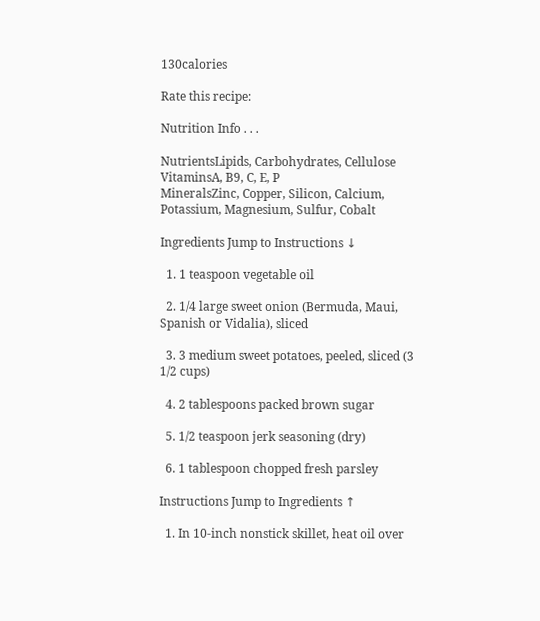130calories

Rate this recipe:

Nutrition Info . . .

NutrientsLipids, Carbohydrates, Cellulose
VitaminsA, B9, C, E, P
MineralsZinc, Copper, Silicon, Calcium, Potassium, Magnesium, Sulfur, Cobalt

Ingredients Jump to Instructions ↓

  1. 1 teaspoon vegetable oil

  2. 1/4 large sweet onion (Bermuda, Maui, Spanish or Vidalia), sliced

  3. 3 medium sweet potatoes, peeled, sliced (3 1/2 cups)

  4. 2 tablespoons packed brown sugar

  5. 1/2 teaspoon jerk seasoning (dry)

  6. 1 tablespoon chopped fresh parsley

Instructions Jump to Ingredients ↑

  1. In 10-inch nonstick skillet, heat oil over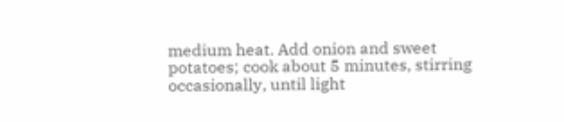medium heat. Add onion and sweet potatoes; cook about 5 minutes, stirring occasionally, until light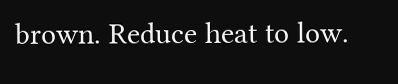brown. Reduce heat to low.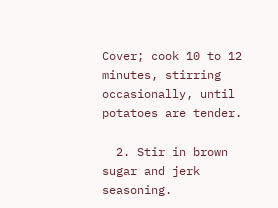Cover; cook 10 to 12 minutes, stirring occasionally, until potatoes are tender.

  2. Stir in brown sugar and jerk seasoning.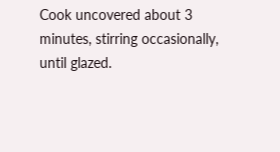Cook uncovered about 3 minutes, stirring occasionally, until glazed.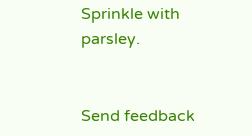Sprinkle with parsley.


Send feedback